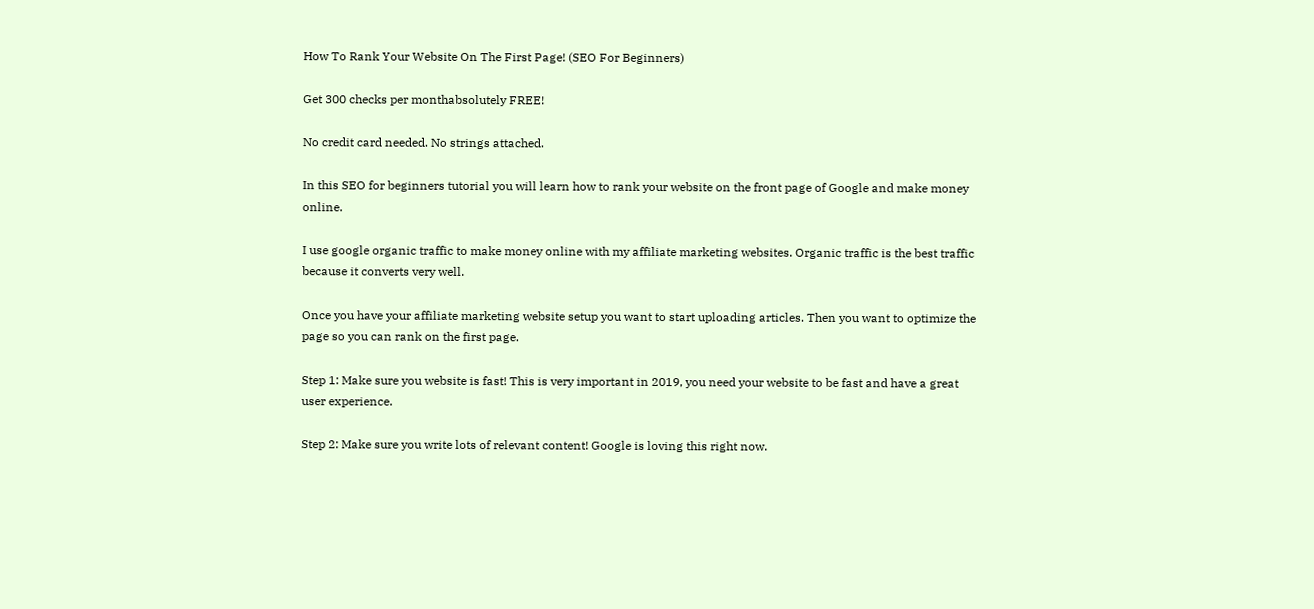How To Rank Your Website On The First Page! (SEO For Beginners)

Get 300 checks per monthabsolutely FREE!

No credit card needed. No strings attached.

In this SEO for beginners tutorial you will learn how to rank your website on the front page of Google and make money online.

I use google organic traffic to make money online with my affiliate marketing websites. Organic traffic is the best traffic because it converts very well.

Once you have your affiliate marketing website setup you want to start uploading articles. Then you want to optimize the page so you can rank on the first page.

Step 1: Make sure you website is fast! This is very important in 2019, you need your website to be fast and have a great user experience.

Step 2: Make sure you write lots of relevant content! Google is loving this right now.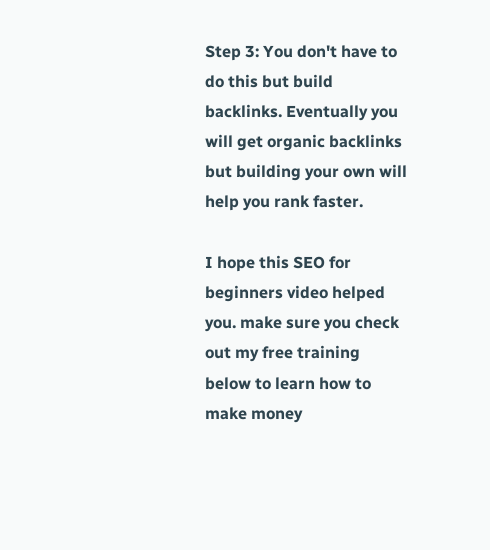Step 3: You don't have to do this but build backlinks. Eventually you will get organic backlinks but building your own will help you rank faster.

I hope this SEO for beginners video helped you. make sure you check out my free training below to learn how to make money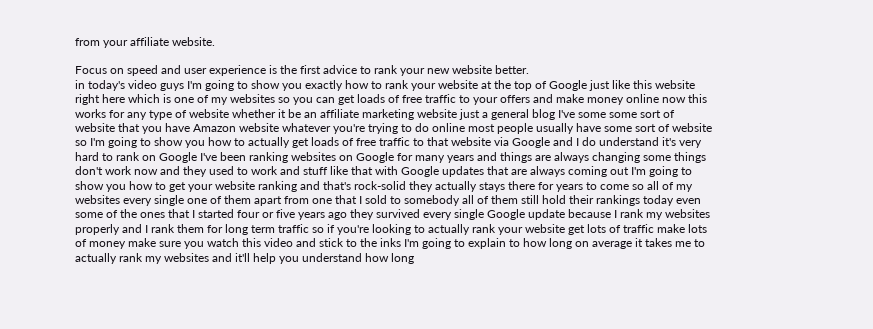from your affiliate website.

Focus on speed and user experience is the first advice to rank your new website better.
in today's video guys I'm going to show you exactly how to rank your website at the top of Google just like this website right here which is one of my websites so you can get loads of free traffic to your offers and make money online now this works for any type of website whether it be an affiliate marketing website just a general blog I've some some sort of website that you have Amazon website whatever you're trying to do online most people usually have some sort of website so I'm going to show you how to actually get loads of free traffic to that website via Google and I do understand it's very hard to rank on Google I've been ranking websites on Google for many years and things are always changing some things don't work now and they used to work and stuff like that with Google updates that are always coming out I'm going to show you how to get your website ranking and that's rock-solid they actually stays there for years to come so all of my websites every single one of them apart from one that I sold to somebody all of them still hold their rankings today even some of the ones that I started four or five years ago they survived every single Google update because I rank my websites properly and I rank them for long term traffic so if you're looking to actually rank your website get lots of traffic make lots of money make sure you watch this video and stick to the inks I'm going to explain to how long on average it takes me to actually rank my websites and it'll help you understand how long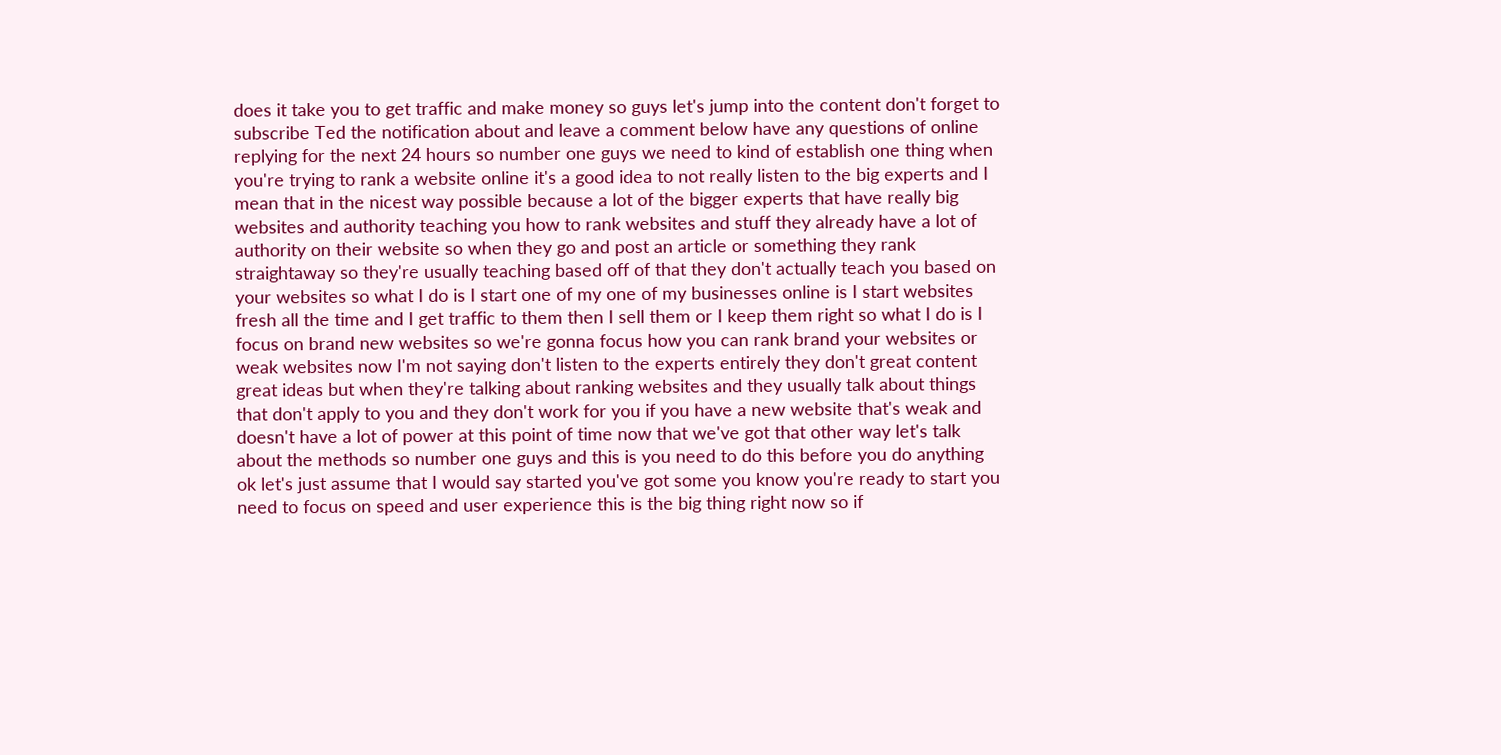does it take you to get traffic and make money so guys let's jump into the content don't forget to subscribe Ted the notification about and leave a comment below have any questions of online replying for the next 24 hours so number one guys we need to kind of establish one thing when you're trying to rank a website online it's a good idea to not really listen to the big experts and I mean that in the nicest way possible because a lot of the bigger experts that have really big websites and authority teaching you how to rank websites and stuff they already have a lot of authority on their website so when they go and post an article or something they rank straightaway so they're usually teaching based off of that they don't actually teach you based on your websites so what I do is I start one of my one of my businesses online is I start websites fresh all the time and I get traffic to them then I sell them or I keep them right so what I do is I focus on brand new websites so we're gonna focus how you can rank brand your websites or weak websites now I'm not saying don't listen to the experts entirely they don't great content great ideas but when they're talking about ranking websites and they usually talk about things that don't apply to you and they don't work for you if you have a new website that's weak and doesn't have a lot of power at this point of time now that we've got that other way let's talk about the methods so number one guys and this is you need to do this before you do anything ok let's just assume that I would say started you've got some you know you're ready to start you need to focus on speed and user experience this is the big thing right now so if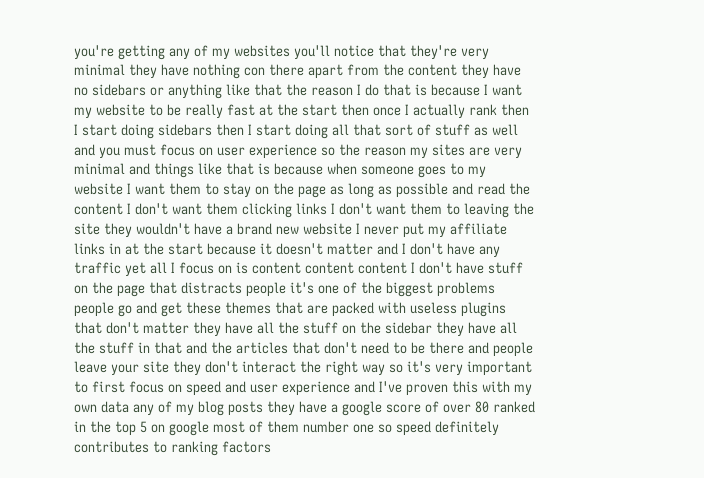you're getting any of my websites you'll notice that they're very minimal they have nothing con there apart from the content they have no sidebars or anything like that the reason I do that is because I want my website to be really fast at the start then once I actually rank then I start doing sidebars then I start doing all that sort of stuff as well and you must focus on user experience so the reason my sites are very minimal and things like that is because when someone goes to my website I want them to stay on the page as long as possible and read the content I don't want them clicking links I don't want them to leaving the site they wouldn't have a brand new website I never put my affiliate links in at the start because it doesn't matter and I don't have any traffic yet all I focus on is content content content I don't have stuff on the page that distracts people it's one of the biggest problems people go and get these themes that are packed with useless plugins that don't matter they have all the stuff on the sidebar they have all the stuff in that and the articles that don't need to be there and people leave your site they don't interact the right way so it's very important to first focus on speed and user experience and I've proven this with my own data any of my blog posts they have a google score of over 80 ranked in the top 5 on google most of them number one so speed definitely contributes to ranking factors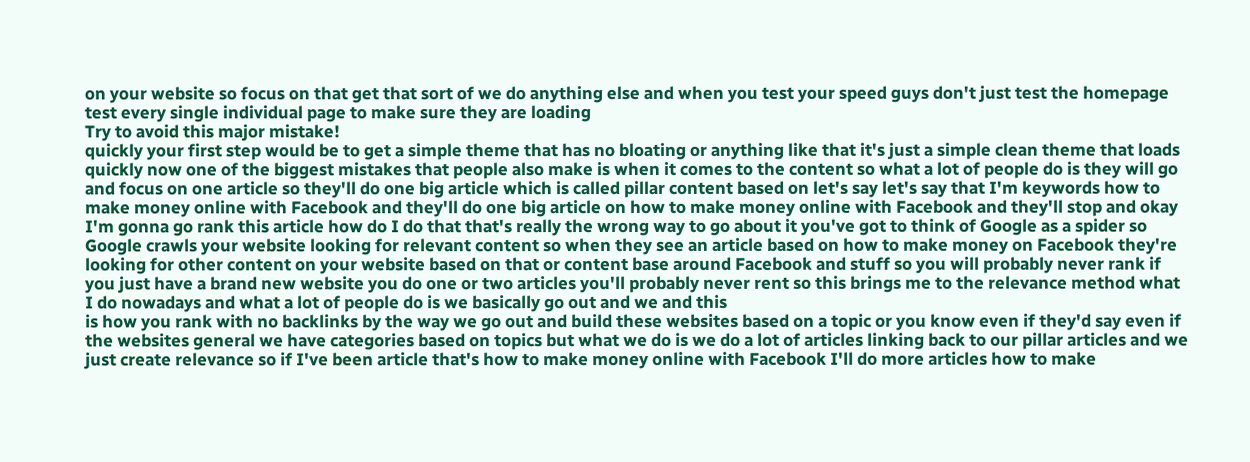on your website so focus on that get that sort of we do anything else and when you test your speed guys don't just test the homepage test every single individual page to make sure they are loading
Try to avoid this major mistake!
quickly your first step would be to get a simple theme that has no bloating or anything like that it's just a simple clean theme that loads quickly now one of the biggest mistakes that people also make is when it comes to the content so what a lot of people do is they will go and focus on one article so they'll do one big article which is called pillar content based on let's say let's say that I'm keywords how to make money online with Facebook and they'll do one big article on how to make money online with Facebook and they'll stop and okay I'm gonna go rank this article how do I do that that's really the wrong way to go about it you've got to think of Google as a spider so Google crawls your website looking for relevant content so when they see an article based on how to make money on Facebook they're looking for other content on your website based on that or content base around Facebook and stuff so you will probably never rank if you just have a brand new website you do one or two articles you'll probably never rent so this brings me to the relevance method what I do nowadays and what a lot of people do is we basically go out and we and this
is how you rank with no backlinks by the way we go out and build these websites based on a topic or you know even if they'd say even if the websites general we have categories based on topics but what we do is we do a lot of articles linking back to our pillar articles and we just create relevance so if I've been article that's how to make money online with Facebook I'll do more articles how to make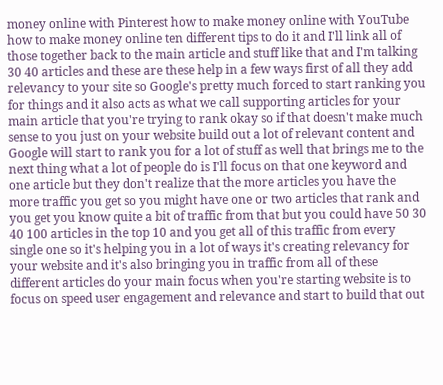money online with Pinterest how to make money online with YouTube how to make money online ten different tips to do it and I'll link all of those together back to the main article and stuff like that and I'm talking 30 40 articles and these are these help in a few ways first of all they add relevancy to your site so Google's pretty much forced to start ranking you for things and it also acts as what we call supporting articles for your main article that you're trying to rank okay so if that doesn't make much sense to you just on your website build out a lot of relevant content and Google will start to rank you for a lot of stuff as well that brings me to the next thing what a lot of people do is I'll focus on that one keyword and one article but they don't realize that the more articles you have the more traffic you get so you might have one or two articles that rank and you get you know quite a bit of traffic from that but you could have 50 30 40 100 articles in the top 10 and you get all of this traffic from every single one so it's helping you in a lot of ways it's creating relevancy for your website and it's also bringing you in traffic from all of these different articles do your main focus when you're starting website is to focus on speed user engagement and relevance and start to build that out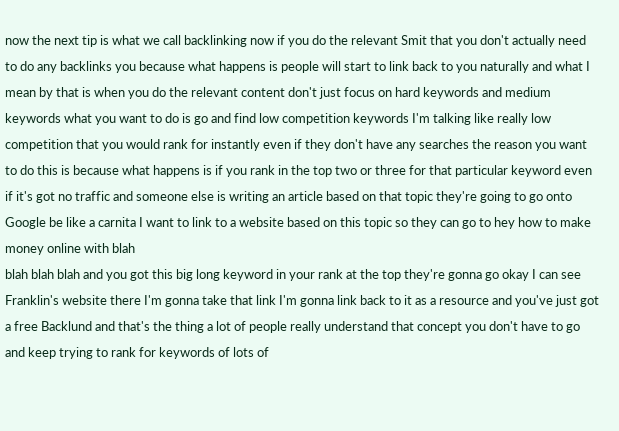now the next tip is what we call backlinking now if you do the relevant Smit that you don't actually need to do any backlinks you because what happens is people will start to link back to you naturally and what I mean by that is when you do the relevant content don't just focus on hard keywords and medium keywords what you want to do is go and find low competition keywords I'm talking like really low competition that you would rank for instantly even if they don't have any searches the reason you want to do this is because what happens is if you rank in the top two or three for that particular keyword even if it's got no traffic and someone else is writing an article based on that topic they're going to go onto Google be like a carnita I want to link to a website based on this topic so they can go to hey how to make money online with blah
blah blah blah and you got this big long keyword in your rank at the top they're gonna go okay I can see Franklin's website there I'm gonna take that link I'm gonna link back to it as a resource and you've just got a free Backlund and that's the thing a lot of people really understand that concept you don't have to go and keep trying to rank for keywords of lots of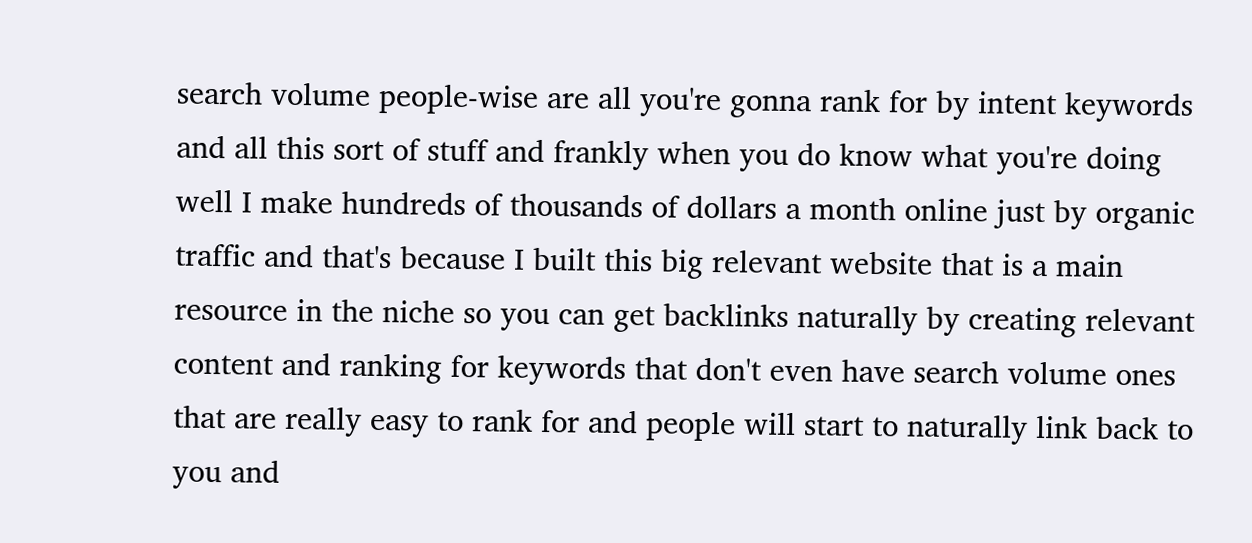search volume people-wise are all you're gonna rank for by intent keywords and all this sort of stuff and frankly when you do know what you're doing well I make hundreds of thousands of dollars a month online just by organic traffic and that's because I built this big relevant website that is a main resource in the niche so you can get backlinks naturally by creating relevant content and ranking for keywords that don't even have search volume ones that are really easy to rank for and people will start to naturally link back to you and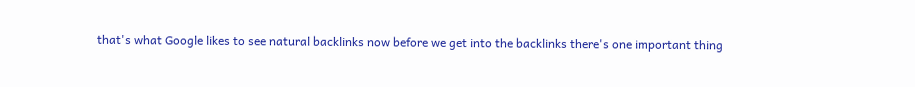that's what Google likes to see natural backlinks now before we get into the backlinks there's one important thing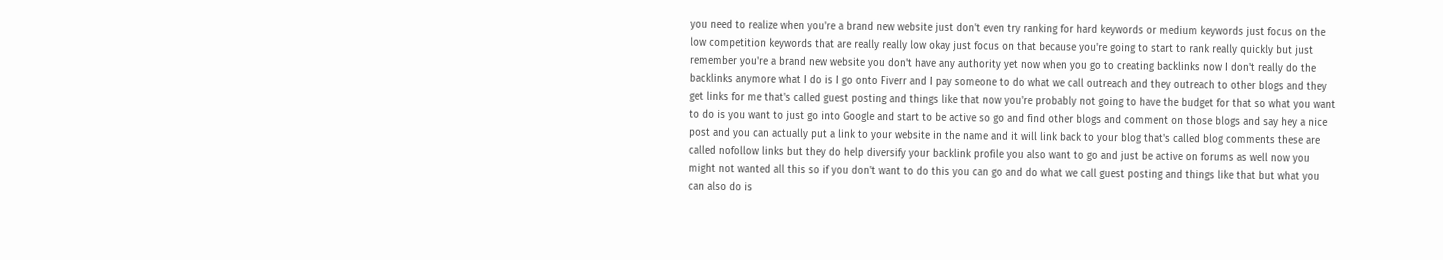you need to realize when you're a brand new website just don't even try ranking for hard keywords or medium keywords just focus on the low competition keywords that are really really low okay just focus on that because you're going to start to rank really quickly but just remember you're a brand new website you don't have any authority yet now when you go to creating backlinks now I don't really do the backlinks anymore what I do is I go onto Fiverr and I pay someone to do what we call outreach and they outreach to other blogs and they get links for me that's called guest posting and things like that now you're probably not going to have the budget for that so what you want to do is you want to just go into Google and start to be active so go and find other blogs and comment on those blogs and say hey a nice post and you can actually put a link to your website in the name and it will link back to your blog that's called blog comments these are called nofollow links but they do help diversify your backlink profile you also want to go and just be active on forums as well now you might not wanted all this so if you don't want to do this you can go and do what we call guest posting and things like that but what you can also do is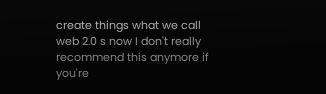create things what we call web 2.0 s now I don't really recommend this anymore if you're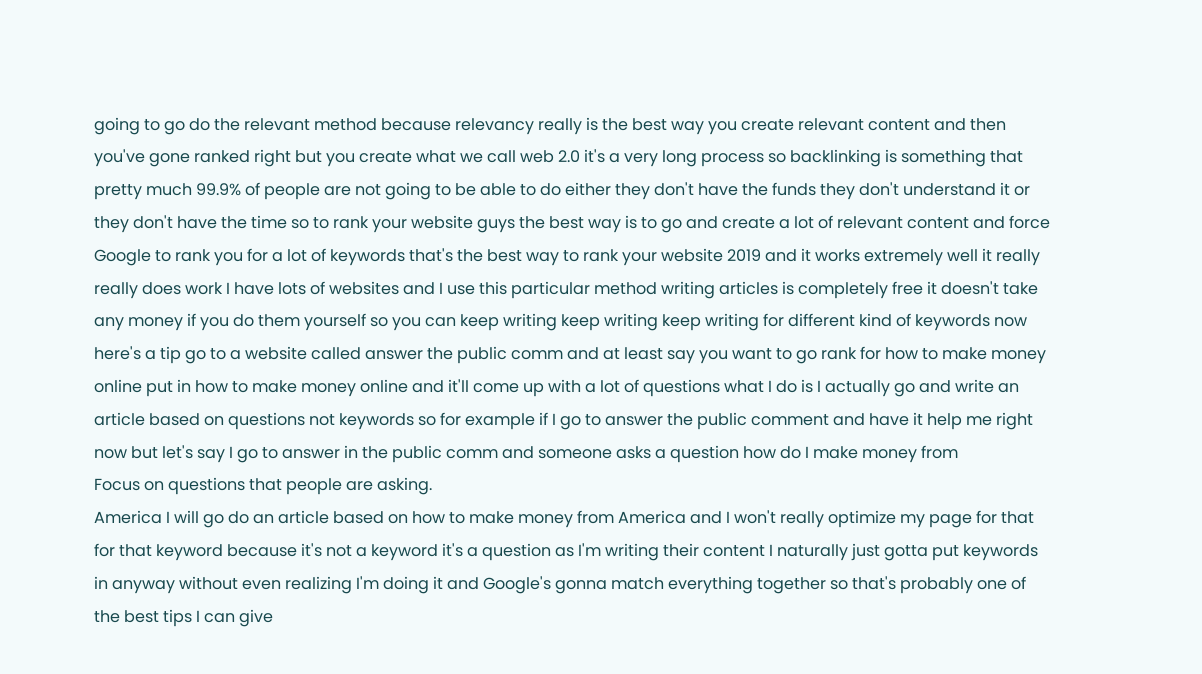going to go do the relevant method because relevancy really is the best way you create relevant content and then you've gone ranked right but you create what we call web 2.0 it's a very long process so backlinking is something that pretty much 99.9% of people are not going to be able to do either they don't have the funds they don't understand it or they don't have the time so to rank your website guys the best way is to go and create a lot of relevant content and force Google to rank you for a lot of keywords that's the best way to rank your website 2019 and it works extremely well it really really does work I have lots of websites and I use this particular method writing articles is completely free it doesn't take any money if you do them yourself so you can keep writing keep writing keep writing for different kind of keywords now here's a tip go to a website called answer the public comm and at least say you want to go rank for how to make money online put in how to make money online and it'll come up with a lot of questions what I do is I actually go and write an article based on questions not keywords so for example if I go to answer the public comment and have it help me right now but let's say I go to answer in the public comm and someone asks a question how do I make money from
Focus on questions that people are asking.
America I will go do an article based on how to make money from America and I won't really optimize my page for that for that keyword because it's not a keyword it's a question as I'm writing their content I naturally just gotta put keywords in anyway without even realizing I'm doing it and Google's gonna match everything together so that's probably one of the best tips I can give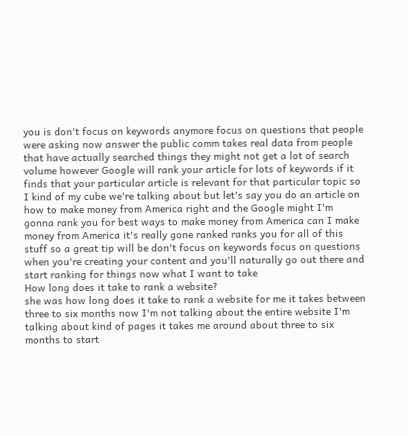you is don't focus on keywords anymore focus on questions that people were asking now answer the public comm takes real data from people that have actually searched things they might not get a lot of search volume however Google will rank your article for lots of keywords if it finds that your particular article is relevant for that particular topic so I kind of my cube we're talking about but let's say you do an article on how to make money from America right and the Google might I'm gonna rank you for best ways to make money from America can I make money from America it's really gone ranked ranks you for all of this stuff so a great tip will be don't focus on keywords focus on questions when you're creating your content and you'll naturally go out there and start ranking for things now what I want to take
How long does it take to rank a website?
she was how long does it take to rank a website for me it takes between three to six months now I'm not talking about the entire website I'm talking about kind of pages it takes me around about three to six months to start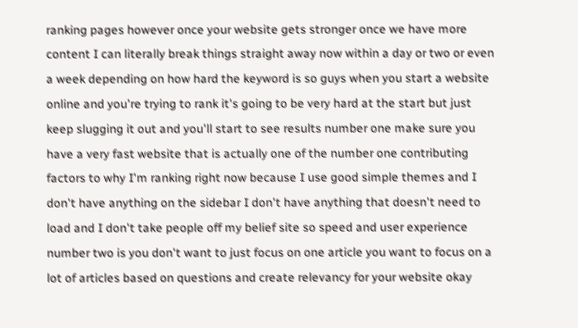ranking pages however once your website gets stronger once we have more content I can literally break things straight away now within a day or two or even a week depending on how hard the keyword is so guys when you start a website online and you're trying to rank it's going to be very hard at the start but just keep slugging it out and you'll start to see results number one make sure you have a very fast website that is actually one of the number one contributing factors to why I'm ranking right now because I use good simple themes and I don't have anything on the sidebar I don't have anything that doesn't need to load and I don't take people off my belief site so speed and user experience number two is you don't want to just focus on one article you want to focus on a lot of articles based on questions and create relevancy for your website okay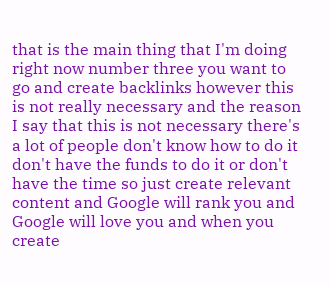that is the main thing that I'm doing right now number three you want to go and create backlinks however this is not really necessary and the reason I say that this is not necessary there's a lot of people don't know how to do it don't have the funds to do it or don't have the time so just create relevant content and Google will rank you and Google will love you and when you create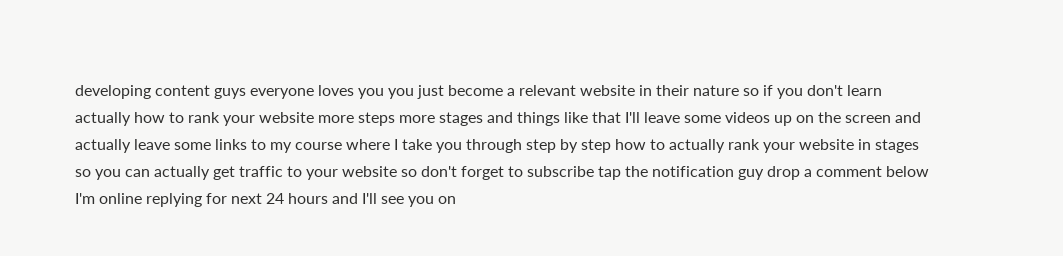developing content guys everyone loves you you just become a relevant website in their nature so if you don't learn actually how to rank your website more steps more stages and things like that I'll leave some videos up on the screen and actually leave some links to my course where I take you through step by step how to actually rank your website in stages so you can actually get traffic to your website so don't forget to subscribe tap the notification guy drop a comment below I'm online replying for next 24 hours and I'll see you on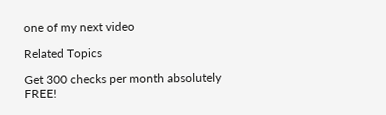one of my next video

Related Topics

Get 300 checks per month absolutely FREE!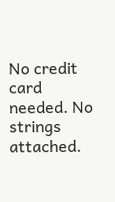No credit card needed. No strings attached.